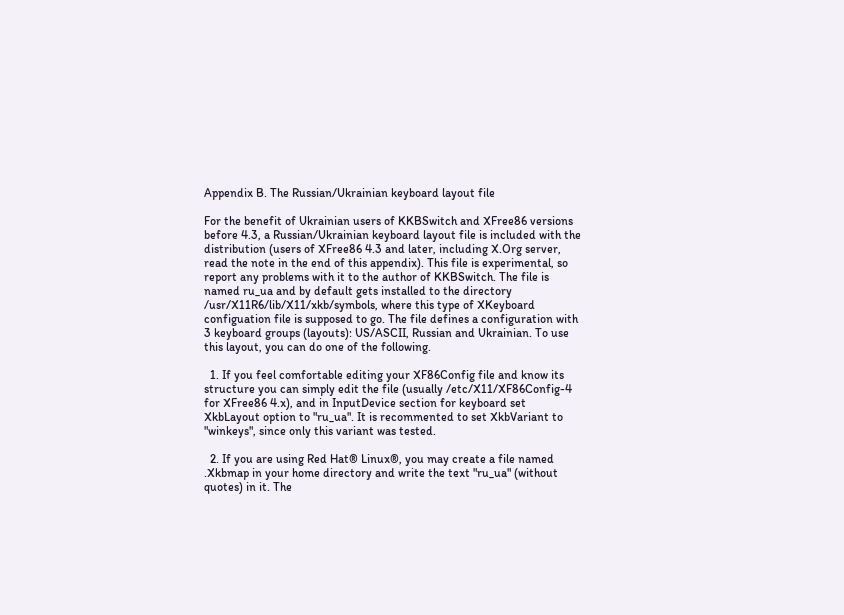Appendix B. The Russian/Ukrainian keyboard layout file

For the benefit of Ukrainian users of KKBSwitch and XFree86 versions before 4.3, a Russian/Ukrainian keyboard layout file is included with the distribution (users of XFree86 4.3 and later, including X.Org server, read the note in the end of this appendix). This file is experimental, so report any problems with it to the author of KKBSwitch. The file is named ru_ua and by default gets installed to the directory /usr/X11R6/lib/X11/xkb/symbols, where this type of XKeyboard configuation file is supposed to go. The file defines a configuration with 3 keyboard groups (layouts): US/ASCII, Russian and Ukrainian. To use this layout, you can do one of the following.

  1. If you feel comfortable editing your XF86Config file and know its structure you can simply edit the file (usually /etc/X11/XF86Config-4 for XFree86 4.x), and in InputDevice section for keyboard set XkbLayout option to "ru_ua". It is recommented to set XkbVariant to "winkeys", since only this variant was tested.

  2. If you are using Red Hat® Linux®, you may create a file named .Xkbmap in your home directory and write the text "ru_ua" (without quotes) in it. The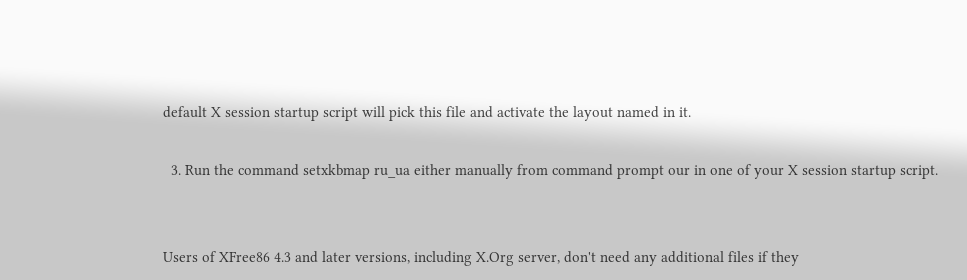default X session startup script will pick this file and activate the layout named in it.

  3. Run the command setxkbmap ru_ua either manually from command prompt our in one of your X session startup script.


Users of XFree86 4.3 and later versions, including X.Org server, don't need any additional files if they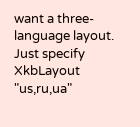want a three-language layout. Just specify XkbLayout "us,ru,ua"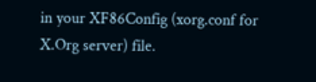in your XF86Config (xorg.conf for X.Org server) file.